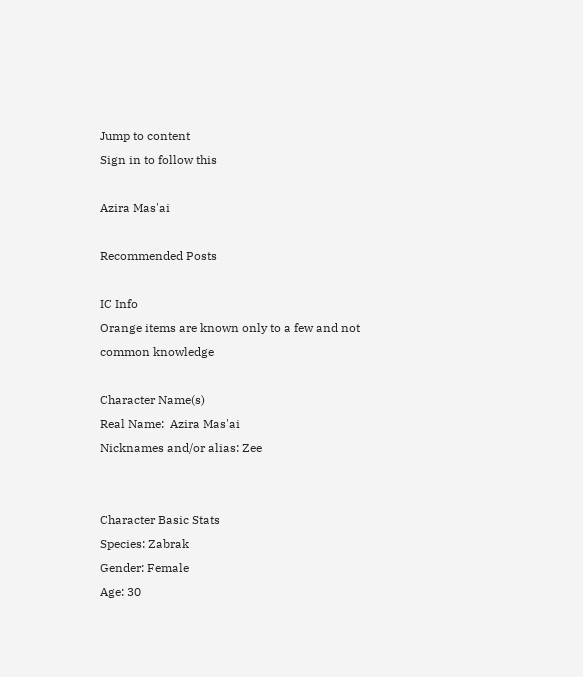Jump to content
Sign in to follow this

Azira Mas'ai

Recommended Posts

IC Info
Orange items are known only to a few and not common knowledge

Character Name(s)
Real Name:  Azira Mas'ai
Nicknames and/or alias: Zee


Character Basic Stats
Species: Zabrak
Gender: Female
Age: 30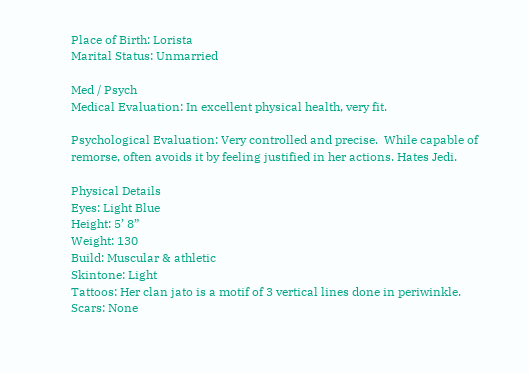Place of Birth: Lorista
Marital Status: Unmarried

Med / Psych
Medical Evaluation: In excellent physical health, very fit.

Psychological Evaluation: Very controlled and precise.  While capable of remorse, often avoids it by feeling justified in her actions. Hates Jedi.

Physical Details
Eyes: Light Blue
Height: 5’ 8”
Weight: 130
Build: Muscular & athletic
Skintone: Light
Tattoos: Her clan jato is a motif of 3 vertical lines done in periwinkle.
Scars: None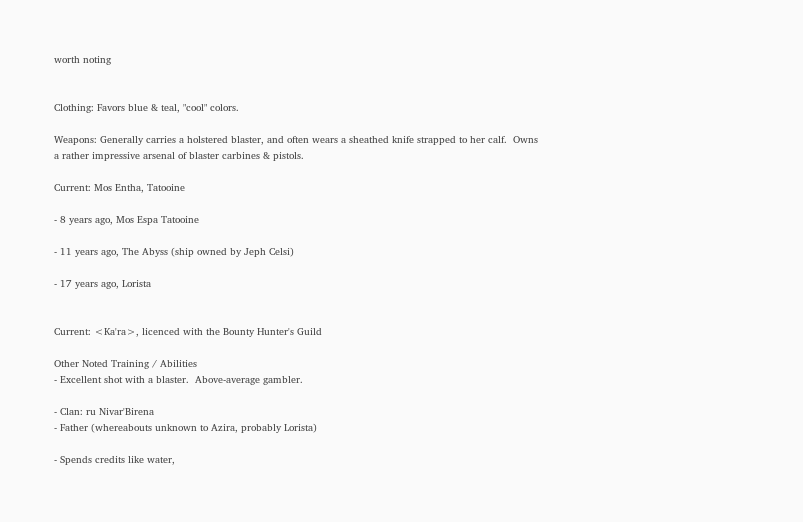worth noting


Clothing: Favors blue & teal, "cool" colors.

Weapons: Generally carries a holstered blaster, and often wears a sheathed knife strapped to her calf.  Owns a rather impressive arsenal of blaster carbines & pistols.

Current: Mos Entha, Tatooine

- 8 years ago, Mos Espa Tatooine

- 11 years ago, The Abyss (ship owned by Jeph Celsi)

- 17 years ago, Lorista


Current: <Ka'ra>, licenced with the Bounty Hunter's Guild

Other Noted Training / Abilities
- Excellent shot with a blaster.  Above-average gambler.

- Clan: ru Nivar'Birena
- Father (whereabouts unknown to Azira, probably Lorista)

- Spends credits like water,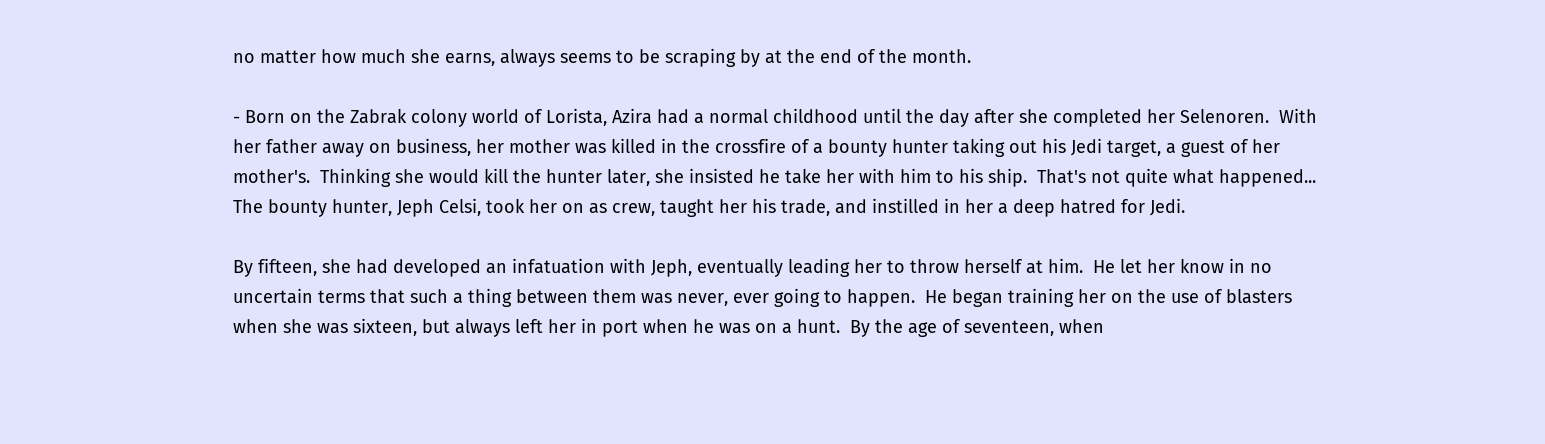no matter how much she earns, always seems to be scraping by at the end of the month.

- Born on the Zabrak colony world of Lorista, Azira had a normal childhood until the day after she completed her Selenoren.  With her father away on business, her mother was killed in the crossfire of a bounty hunter taking out his Jedi target, a guest of her mother's.  Thinking she would kill the hunter later, she insisted he take her with him to his ship.  That's not quite what happened...  The bounty hunter, Jeph Celsi, took her on as crew, taught her his trade, and instilled in her a deep hatred for Jedi.

By fifteen, she had developed an infatuation with Jeph, eventually leading her to throw herself at him.  He let her know in no uncertain terms that such a thing between them was never, ever going to happen.  He began training her on the use of blasters when she was sixteen, but always left her in port when he was on a hunt.  By the age of seventeen, when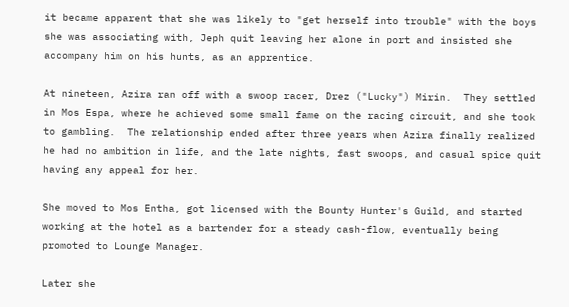it became apparent that she was likely to "get herself into trouble" with the boys she was associating with, Jeph quit leaving her alone in port and insisted she accompany him on his hunts, as an apprentice.

At nineteen, Azira ran off with a swoop racer, Drez ("Lucky") Mirin.  They settled in Mos Espa, where he achieved some small fame on the racing circuit, and she took to gambling.  The relationship ended after three years when Azira finally realized he had no ambition in life, and the late nights, fast swoops, and casual spice quit having any appeal for her.

She moved to Mos Entha, got licensed with the Bounty Hunter's Guild, and started working at the hotel as a bartender for a steady cash-flow, eventually being promoted to Lounge Manager.

Later she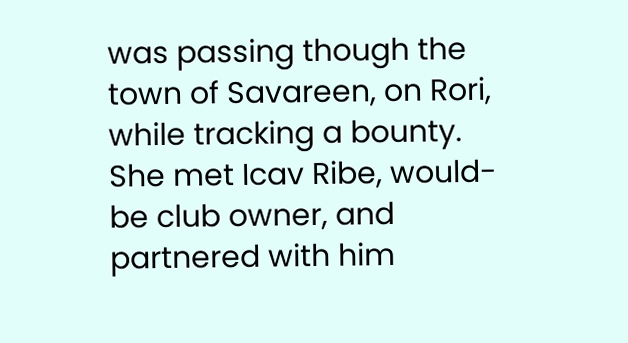was passing though the town of Savareen, on Rori, while tracking a bounty.  She met Icav Ribe, would-be club owner, and partnered with him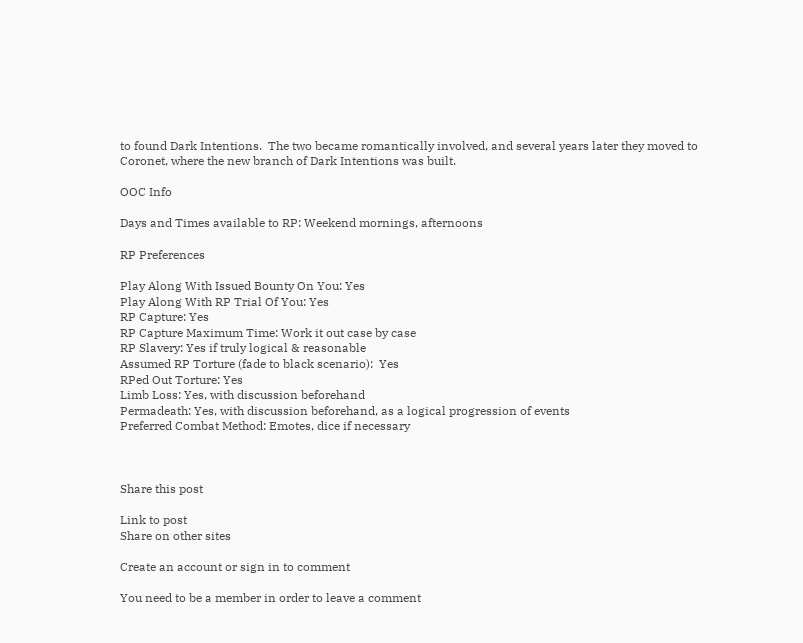to found Dark Intentions.  The two became romantically involved, and several years later they moved to Coronet, where the new branch of Dark Intentions was built.

OOC Info

Days and Times available to RP: Weekend mornings, afternoons

RP Preferences

Play Along With Issued Bounty On You: Yes
Play Along With RP Trial Of You: Yes
RP Capture: Yes
RP Capture Maximum Time: Work it out case by case
RP Slavery: Yes if truly logical & reasonable
Assumed RP Torture (fade to black scenario):  Yes
RPed Out Torture: Yes
Limb Loss: Yes, with discussion beforehand
Permadeath: Yes, with discussion beforehand, as a logical progression of events
Preferred Combat Method: Emotes, dice if necessary



Share this post

Link to post
Share on other sites

Create an account or sign in to comment

You need to be a member in order to leave a comment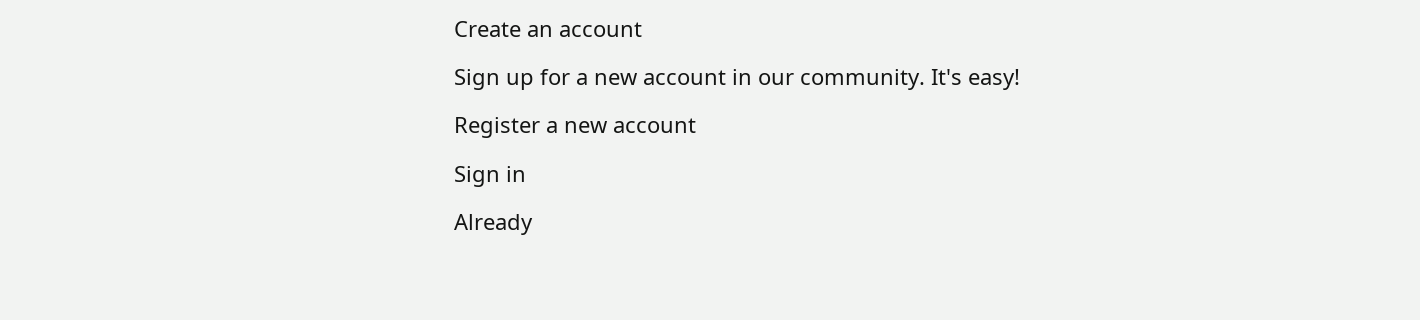Create an account

Sign up for a new account in our community. It's easy!

Register a new account

Sign in

Already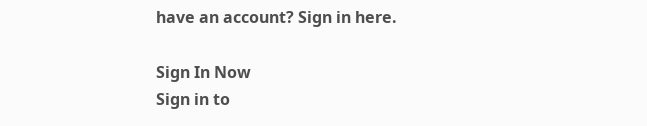have an account? Sign in here.

Sign In Now
Sign in to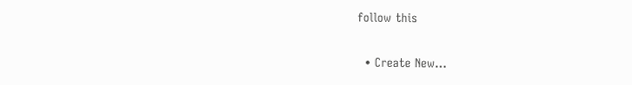follow this

  • Create New...